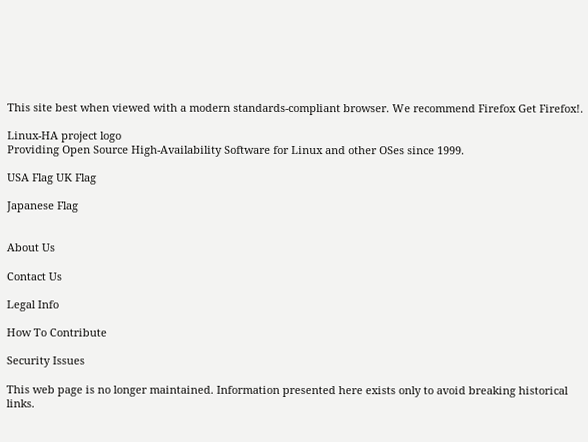This site best when viewed with a modern standards-compliant browser. We recommend Firefox Get Firefox!.

Linux-HA project logo
Providing Open Source High-Availability Software for Linux and other OSes since 1999.

USA Flag UK Flag

Japanese Flag


About Us

Contact Us

Legal Info

How To Contribute

Security Issues

This web page is no longer maintained. Information presented here exists only to avoid breaking historical links.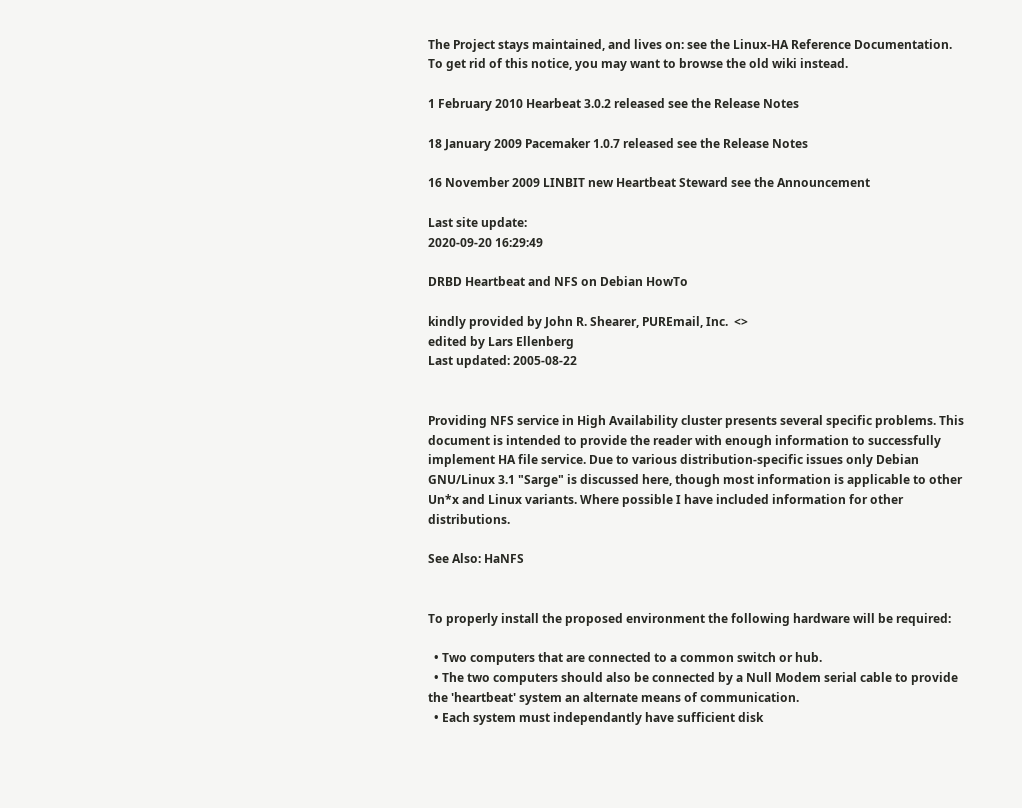The Project stays maintained, and lives on: see the Linux-HA Reference Documentation.
To get rid of this notice, you may want to browse the old wiki instead.

1 February 2010 Hearbeat 3.0.2 released see the Release Notes

18 January 2009 Pacemaker 1.0.7 released see the Release Notes

16 November 2009 LINBIT new Heartbeat Steward see the Announcement

Last site update:
2020-09-20 16:29:49

DRBD Heartbeat and NFS on Debian HowTo

kindly provided by John R. Shearer, PUREmail, Inc.  <>
edited by Lars Ellenberg
Last updated: 2005-08-22


Providing NFS service in High Availability cluster presents several specific problems. This document is intended to provide the reader with enough information to successfully implement HA file service. Due to various distribution-specific issues only Debian GNU/Linux 3.1 "Sarge" is discussed here, though most information is applicable to other Un*x and Linux variants. Where possible I have included information for other distributions.

See Also: HaNFS


To properly install the proposed environment the following hardware will be required:

  • Two computers that are connected to a common switch or hub.
  • The two computers should also be connected by a Null Modem serial cable to provide the 'heartbeat' system an alternate means of communication.
  • Each system must independantly have sufficient disk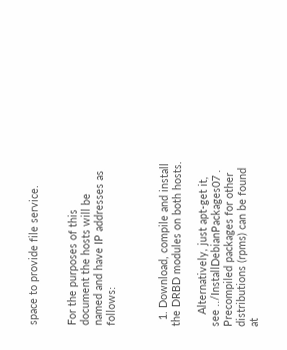space to provide file service.


For the purposes of this document the hosts will be named and have IP addresses as follows:



  1. Download, compile and install the DRBD modules on both hosts.

    Alternatively, just apt-get it, see ../InstallDebianPackages07 . Precompiled packages for other distributions (rpms) can be found at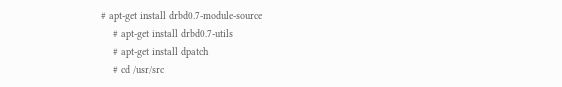# apt-get install drbd0.7-module-source
    # apt-get install drbd0.7-utils
    # apt-get install dpatch
    # cd /usr/src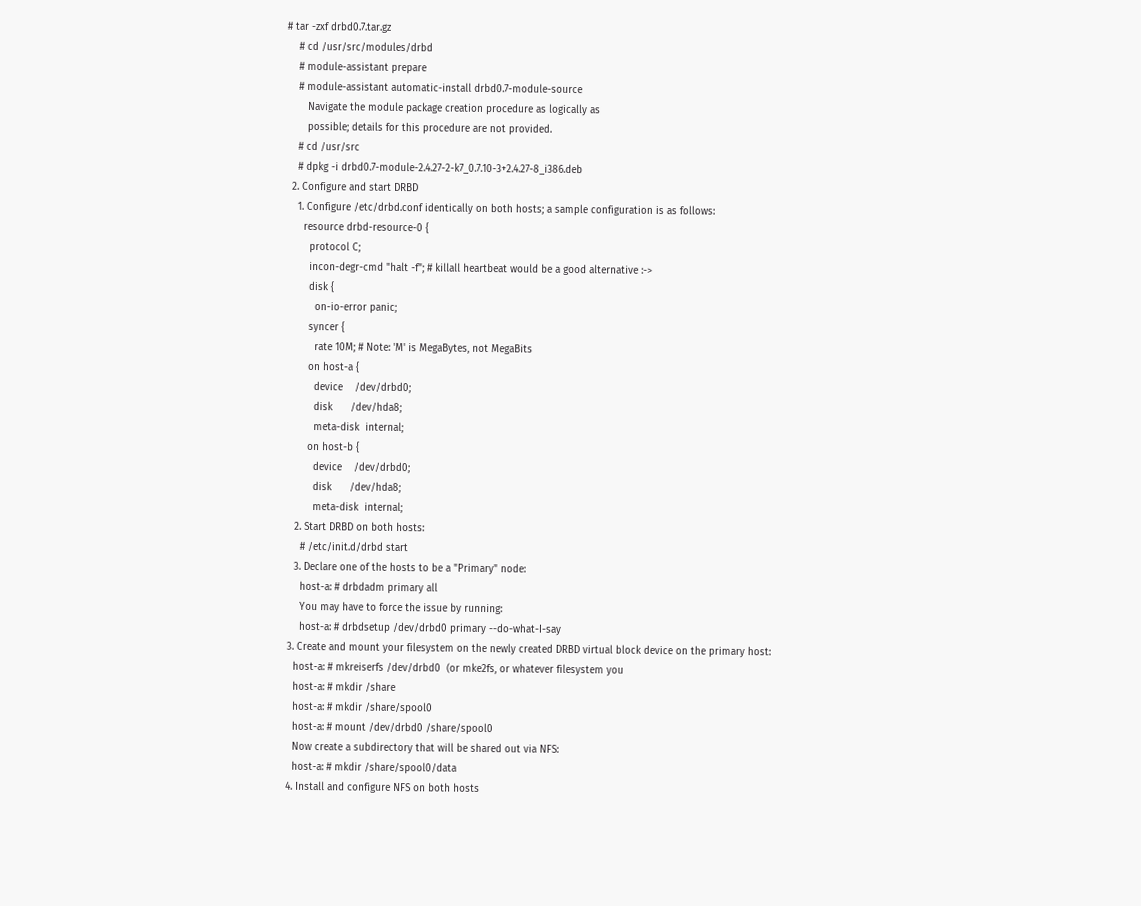# tar -zxf drbd0.7.tar.gz
    # cd /usr/src/modules/drbd
    # module-assistant prepare
    # module-assistant automatic-install drbd0.7-module-source
       Navigate the module package creation procedure as logically as
       possible; details for this procedure are not provided.
    # cd /usr/src
    # dpkg -i drbd0.7-module-2.4.27-2-k7_0.7.10-3+2.4.27-8_i386.deb
  2. Configure and start DRBD
    1. Configure /etc/drbd.conf identically on both hosts; a sample configuration is as follows:
      resource drbd-resource-0 {
        protocol C;
        incon-degr-cmd "halt -f"; # killall heartbeat would be a good alternative :->
        disk {
          on-io-error panic;
        syncer {
          rate 10M; # Note: 'M' is MegaBytes, not MegaBits
        on host-a {
          device    /dev/drbd0;
          disk      /dev/hda8;
          meta-disk  internal;
        on host-b {
          device    /dev/drbd0;
          disk      /dev/hda8;
          meta-disk  internal;
    2. Start DRBD on both hosts:
      # /etc/init.d/drbd start
    3. Declare one of the hosts to be a "Primary" node:
      host-a: # drbdadm primary all
      You may have to force the issue by running:
      host-a: # drbdsetup /dev/drbd0 primary --do-what-I-say
  3. Create and mount your filesystem on the newly created DRBD virtual block device on the primary host:
    host-a: # mkreiserfs /dev/drbd0  (or mke2fs, or whatever filesystem you
    host-a: # mkdir /share
    host-a: # mkdir /share/spool0
    host-a: # mount /dev/drbd0 /share/spool0
    Now create a subdirectory that will be shared out via NFS:
    host-a: # mkdir /share/spool0/data
  4. Install and configure NFS on both hosts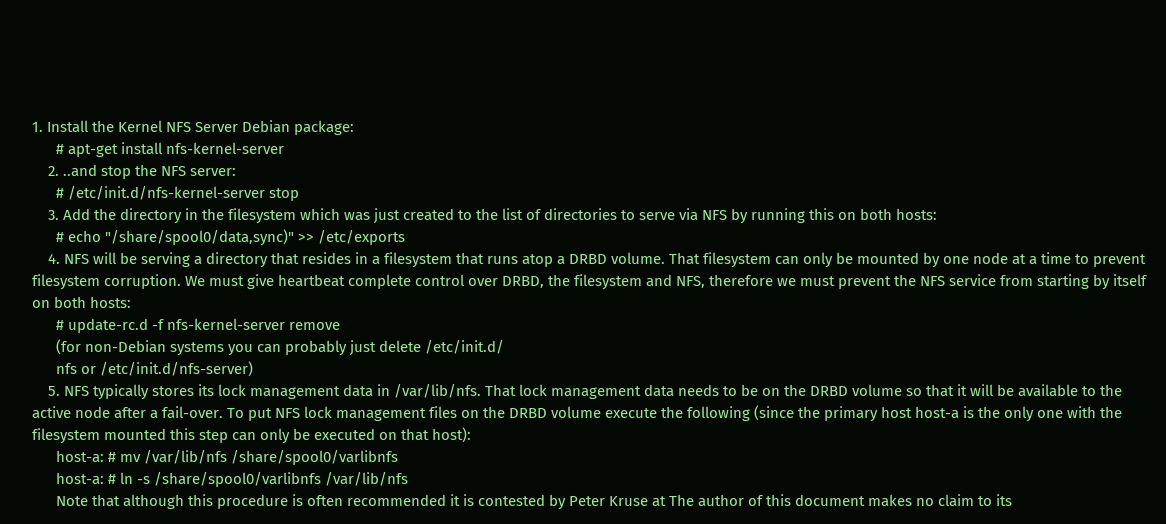1. Install the Kernel NFS Server Debian package:
      # apt-get install nfs-kernel-server
    2. ..and stop the NFS server:
      # /etc/init.d/nfs-kernel-server stop
    3. Add the directory in the filesystem which was just created to the list of directories to serve via NFS by running this on both hosts:
      # echo "/share/spool0/data,sync)" >> /etc/exports
    4. NFS will be serving a directory that resides in a filesystem that runs atop a DRBD volume. That filesystem can only be mounted by one node at a time to prevent filesystem corruption. We must give heartbeat complete control over DRBD, the filesystem and NFS, therefore we must prevent the NFS service from starting by itself on both hosts:
      # update-rc.d -f nfs-kernel-server remove
      (for non-Debian systems you can probably just delete /etc/init.d/
      nfs or /etc/init.d/nfs-server)
    5. NFS typically stores its lock management data in /var/lib/nfs. That lock management data needs to be on the DRBD volume so that it will be available to the active node after a fail-over. To put NFS lock management files on the DRBD volume execute the following (since the primary host host-a is the only one with the filesystem mounted this step can only be executed on that host):
      host-a: # mv /var/lib/nfs /share/spool0/varlibnfs
      host-a: # ln -s /share/spool0/varlibnfs /var/lib/nfs
      Note that although this procedure is often recommended it is contested by Peter Kruse at The author of this document makes no claim to its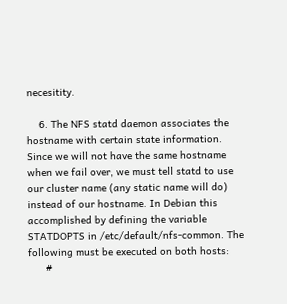necesitity.

    6. The NFS statd daemon associates the hostname with certain state information. Since we will not have the same hostname when we fail over, we must tell statd to use our cluster name (any static name will do) instead of our hostname. In Debian this accomplished by defining the variable STATDOPTS in /etc/default/nfs-common. The following must be executed on both hosts:
      #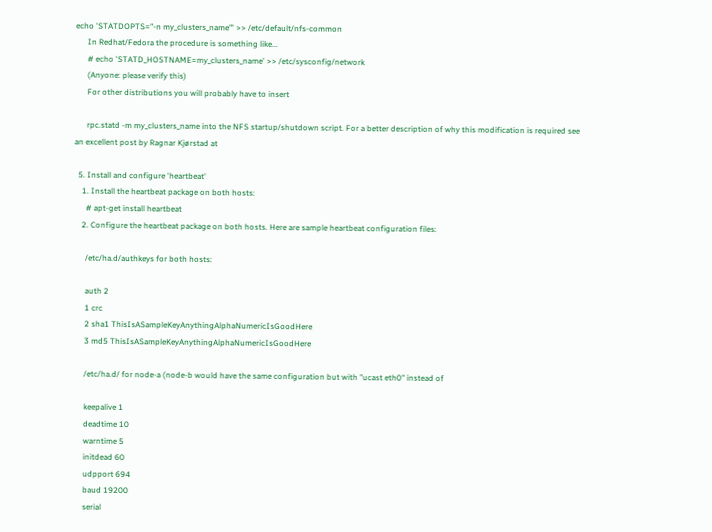echo 'STATDOPTS="-n my_clusters_name"' >> /etc/default/nfs-common
      In Redhat/Fedora the procedure is something like...
      # echo 'STATD_HOSTNAME=my_clusters_name' >> /etc/sysconfig/network
      (Anyone: please verify this)
      For other distributions you will probably have to insert

      rpc.statd -m my_clusters_name into the NFS startup/shutdown script. For a better description of why this modification is required see an excellent post by Ragnar Kjørstad at

  5. Install and configure 'heartbeat'
    1. Install the heartbeat package on both hosts:
      # apt-get install heartbeat
    2. Configure the heartbeat package on both hosts. Here are sample heartbeat configuration files:

      /etc/ha.d/authkeys for both hosts:

      auth 2
      1 crc
      2 sha1 ThisIsASampleKeyAnythingAlphaNumericIsGoodHere
      3 md5 ThisIsASampleKeyAnythingAlphaNumericIsGoodHere

      /etc/ha.d/ for node-a (node-b would have the same configuration but with "ucast eth0" instead of

      keepalive 1
      deadtime 10
      warntime 5
      initdead 60
      udpport 694
      baud 19200
      serial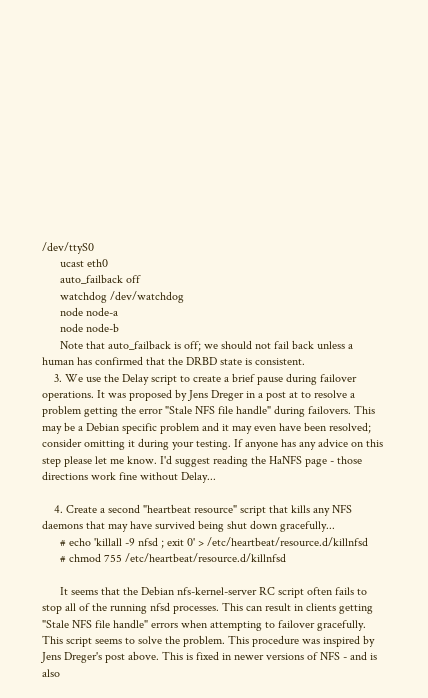/dev/ttyS0
      ucast eth0
      auto_failback off
      watchdog /dev/watchdog
      node node-a
      node node-b
      Note that auto_failback is off; we should not fail back unless a human has confirmed that the DRBD state is consistent.
    3. We use the Delay script to create a brief pause during failover operations. It was proposed by Jens Dreger in a post at to resolve a problem getting the error "Stale NFS file handle" during failovers. This may be a Debian specific problem and it may even have been resolved; consider omitting it during your testing. If anyone has any advice on this step please let me know. I'd suggest reading the HaNFS page - those directions work fine without Delay...

    4. Create a second "heartbeat resource" script that kills any NFS daemons that may have survived being shut down gracefully...
      # echo 'killall -9 nfsd ; exit 0' > /etc/heartbeat/resource.d/killnfsd
      # chmod 755 /etc/heartbeat/resource.d/killnfsd

      It seems that the Debian nfs-kernel-server RC script often fails to stop all of the running nfsd processes. This can result in clients getting "Stale NFS file handle" errors when attempting to failover gracefully. This script seems to solve the problem. This procedure was inspired by Jens Dreger's post above. This is fixed in newer versions of NFS - and is also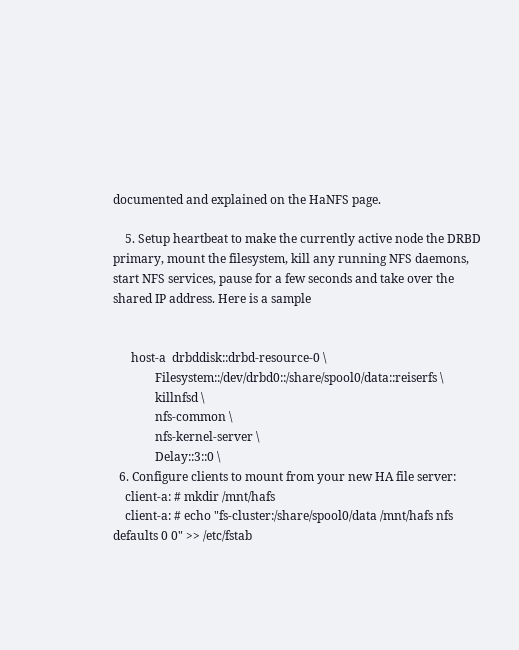documented and explained on the HaNFS page.

    5. Setup heartbeat to make the currently active node the DRBD primary, mount the filesystem, kill any running NFS daemons, start NFS services, pause for a few seconds and take over the shared IP address. Here is a sample


      host-a  drbddisk::drbd-resource-0 \
              Filesystem::/dev/drbd0::/share/spool0/data::reiserfs \
              killnfsd \
              nfs-common \
              nfs-kernel-server \
              Delay::3::0 \
  6. Configure clients to mount from your new HA file server:
    client-a: # mkdir /mnt/hafs
    client-a: # echo "fs-cluster:/share/spool0/data /mnt/hafs nfs defaults 0 0" >> /etc/fstab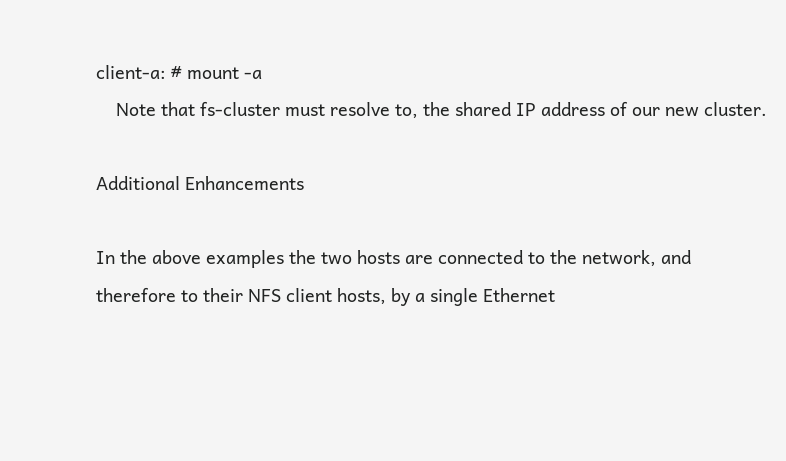client-a: # mount -a
    Note that fs-cluster must resolve to, the shared IP address of our new cluster.

Additional Enhancements

In the above examples the two hosts are connected to the network, and therefore to their NFS client hosts, by a single Ethernet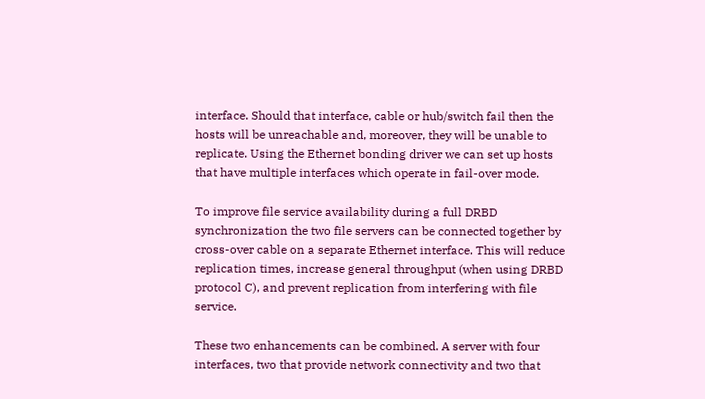interface. Should that interface, cable or hub/switch fail then the hosts will be unreachable and, moreover, they will be unable to replicate. Using the Ethernet bonding driver we can set up hosts that have multiple interfaces which operate in fail-over mode.

To improve file service availability during a full DRBD synchronization the two file servers can be connected together by cross-over cable on a separate Ethernet interface. This will reduce replication times, increase general throughput (when using DRBD protocol C), and prevent replication from interfering with file service.

These two enhancements can be combined. A server with four interfaces, two that provide network connectivity and two that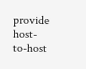provide host-to-host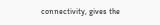connectivity, gives the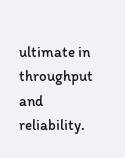ultimate in throughput and reliability.